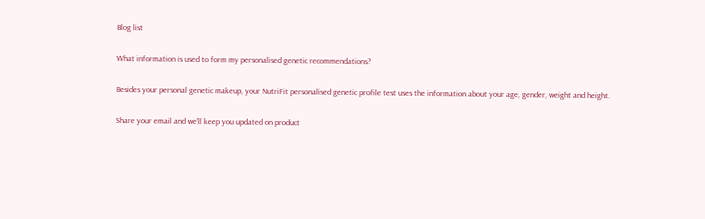Blog list

What information is used to form my personalised genetic recommendations?

Besides your personal genetic makeup, your NutriFit personalised genetic profile test uses the information about your age, gender, weight and height.

Share your email and we’ll keep you updated on product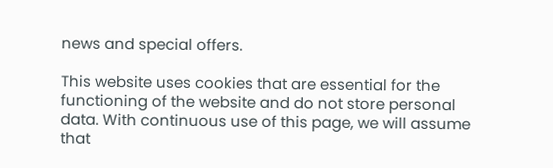news and special offers.

This website uses cookies that are essential for the functioning of the website and do not store personal data. With continuous use of this page, we will assume that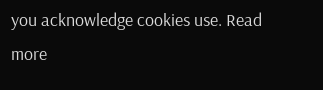you acknowledge cookies use. Read more